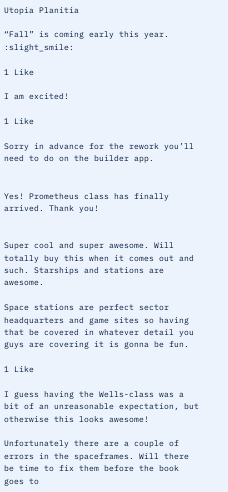Utopia Planitia

“Fall” is coming early this year. :slight_smile:

1 Like

I am excited!

1 Like

Sorry in advance for the rework you’ll need to do on the builder app.


Yes! Prometheus class has finally arrived. Thank you!


Super cool and super awesome. Will totally buy this when it comes out and such. Starships and stations are awesome.

Space stations are perfect sector headquarters and game sites so having that be covered in whatever detail you guys are covering it is gonna be fun.

1 Like

I guess having the Wells-class was a bit of an unreasonable expectation, but otherwise this looks awesome!

Unfortunately there are a couple of errors in the spaceframes. Will there be time to fix them before the book goes to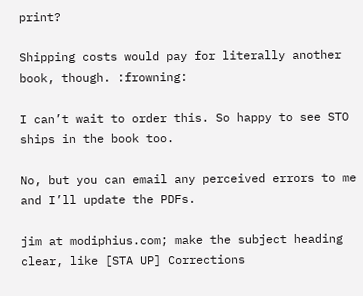print?

Shipping costs would pay for literally another book, though. :frowning:

I can’t wait to order this. So happy to see STO ships in the book too.

No, but you can email any perceived errors to me and I’ll update the PDFs.

jim at modiphius.com; make the subject heading clear, like [STA UP] Corrections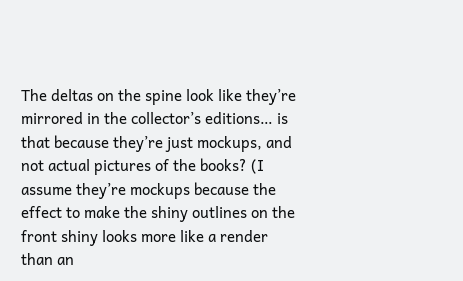The deltas on the spine look like they’re mirrored in the collector’s editions… is that because they’re just mockups, and not actual pictures of the books? (I assume they’re mockups because the effect to make the shiny outlines on the front shiny looks more like a render than an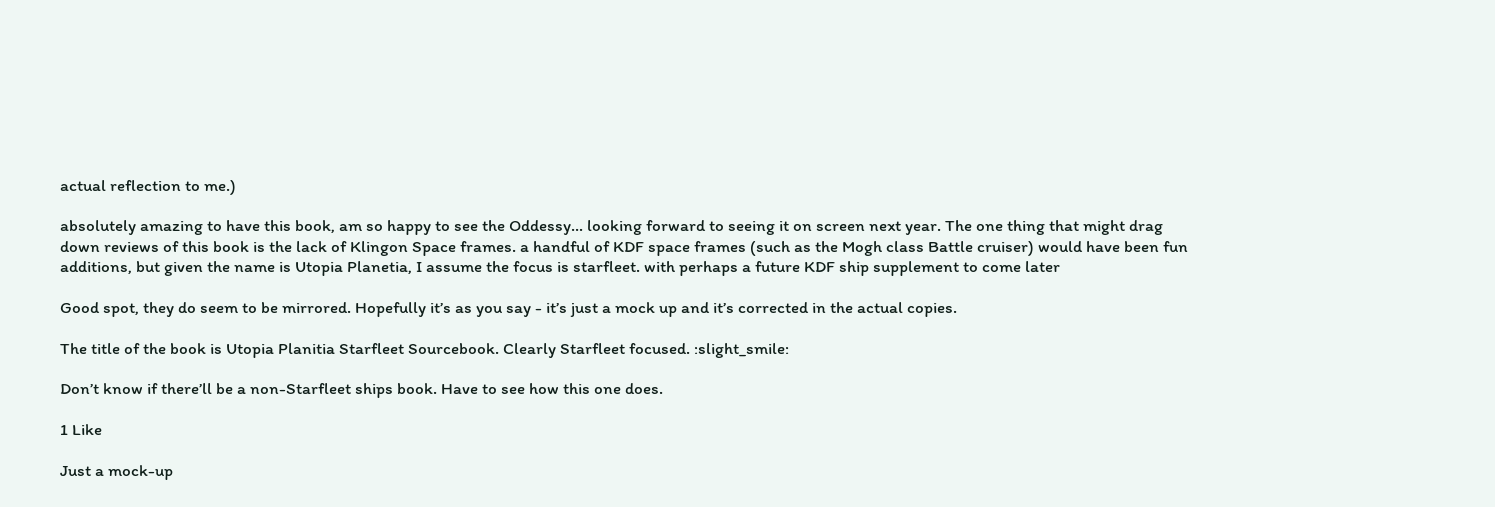actual reflection to me.)

absolutely amazing to have this book, am so happy to see the Oddessy… looking forward to seeing it on screen next year. The one thing that might drag down reviews of this book is the lack of Klingon Space frames. a handful of KDF space frames (such as the Mogh class Battle cruiser) would have been fun additions, but given the name is Utopia Planetia, I assume the focus is starfleet. with perhaps a future KDF ship supplement to come later

Good spot, they do seem to be mirrored. Hopefully it’s as you say - it’s just a mock up and it’s corrected in the actual copies.

The title of the book is Utopia Planitia Starfleet Sourcebook. Clearly Starfleet focused. :slight_smile:

Don’t know if there’ll be a non-Starfleet ships book. Have to see how this one does.

1 Like

Just a mock-up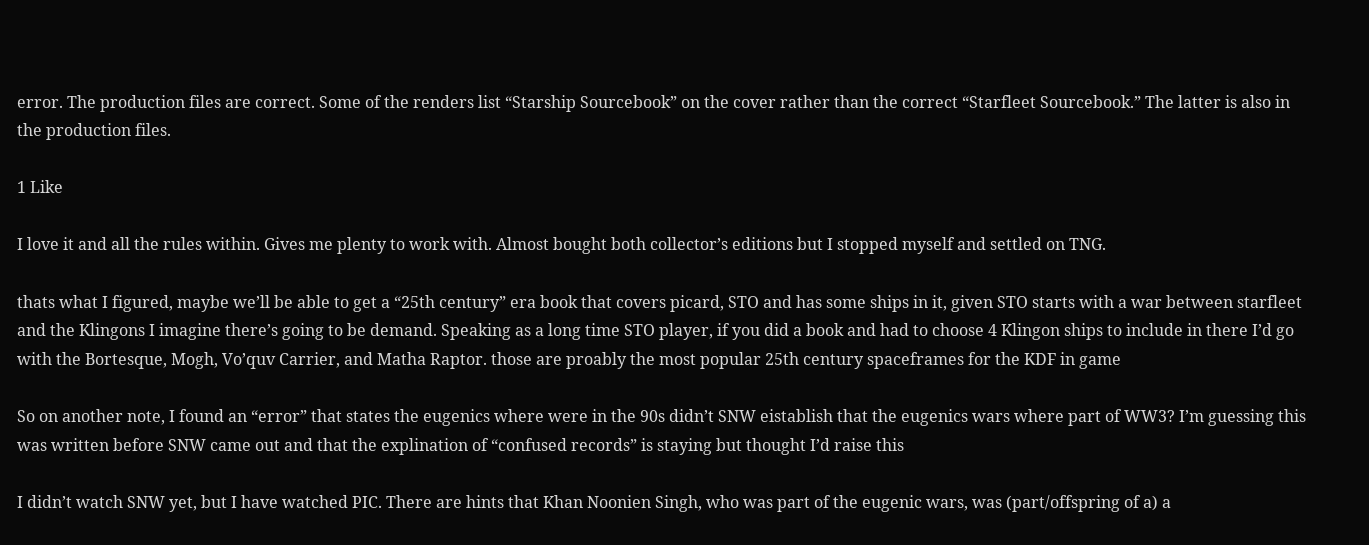error. The production files are correct. Some of the renders list “Starship Sourcebook” on the cover rather than the correct “Starfleet Sourcebook.” The latter is also in the production files.

1 Like

I love it and all the rules within. Gives me plenty to work with. Almost bought both collector’s editions but I stopped myself and settled on TNG.

thats what I figured, maybe we’ll be able to get a “25th century” era book that covers picard, STO and has some ships in it, given STO starts with a war between starfleet and the Klingons I imagine there’s going to be demand. Speaking as a long time STO player, if you did a book and had to choose 4 Klingon ships to include in there I’d go with the Bortesque, Mogh, Vo’quv Carrier, and Matha Raptor. those are proably the most popular 25th century spaceframes for the KDF in game

So on another note, I found an “error” that states the eugenics where were in the 90s didn’t SNW eistablish that the eugenics wars where part of WW3? I’m guessing this was written before SNW came out and that the explination of “confused records” is staying but thought I’d raise this

I didn’t watch SNW yet, but I have watched PIC. There are hints that Khan Noonien Singh, who was part of the eugenic wars, was (part/offspring of a) a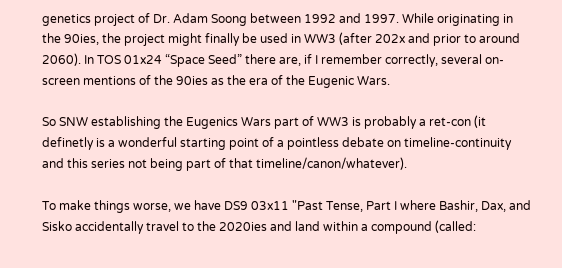genetics project of Dr. Adam Soong between 1992 and 1997. While originating in the 90ies, the project might finally be used in WW3 (after 202x and prior to around 2060). In TOS 01x24 “Space Seed” there are, if I remember correctly, several on-screen mentions of the 90ies as the era of the Eugenic Wars.

So SNW establishing the Eugenics Wars part of WW3 is probably a ret-con (it definetly is a wonderful starting point of a pointless debate on timeline-continuity and this series not being part of that timeline/canon/whatever).

To make things worse, we have DS9 03x11 "Past Tense, Part I where Bashir, Dax, and Sisko accidentally travel to the 2020ies and land within a compound (called: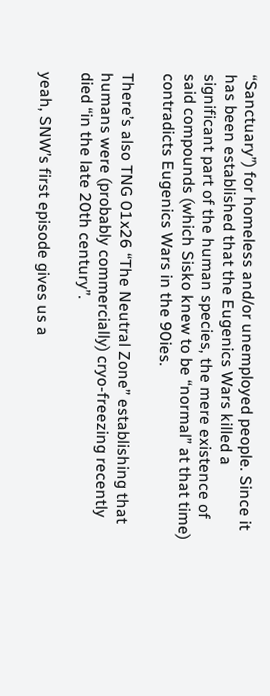“Sanctuary”) for homeless and/or unemployed people. Since it has been established that the Eugenics Wars killed a significant part of the human species, the mere existence of said compounds (which Sisko knew to be “normal” at that time) contradicts Eugenics Wars in the 90ies.

There’s also TNG 01x26 “The Neutral Zone” establishing that humans were (probably commercially) cryo-freezing recently died “in the late 20th century”.

yeah, SNW’s first episode gives us a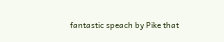fantastic speach by Pike that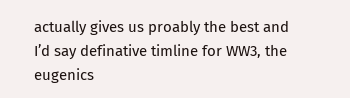actually gives us proably the best and I’d say definative timline for WW3, the eugenics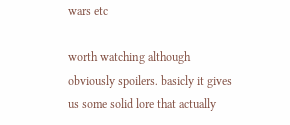wars etc

worth watching although obviously spoilers. basicly it gives us some solid lore that actually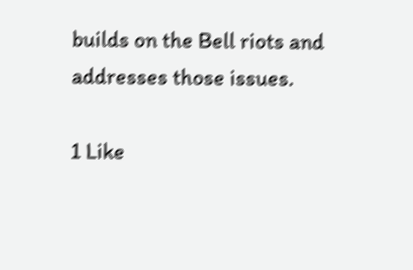builds on the Bell riots and addresses those issues.

1 Like